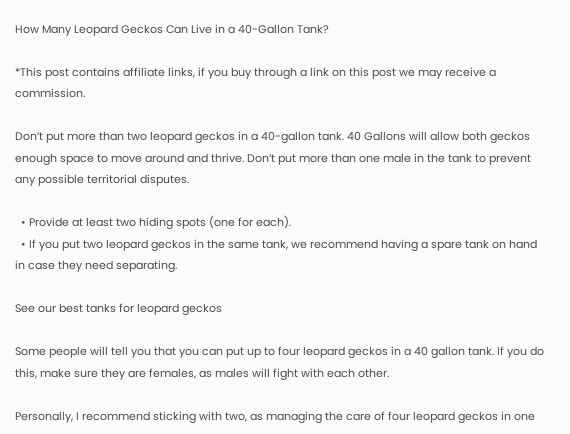How Many Leopard Geckos Can Live in a 40-Gallon Tank?

*This post contains affiliate links, if you buy through a link on this post we may receive a commission.

Don’t put more than two leopard geckos in a 40-gallon tank. 40 Gallons will allow both geckos enough space to move around and thrive. Don’t put more than one male in the tank to prevent any possible territorial disputes.

  • Provide at least two hiding spots (one for each).
  • If you put two leopard geckos in the same tank, we recommend having a spare tank on hand in case they need separating.

See our best tanks for leopard geckos

Some people will tell you that you can put up to four leopard geckos in a 40 gallon tank. If you do this, make sure they are females, as males will fight with each other.

Personally, I recommend sticking with two, as managing the care of four leopard geckos in one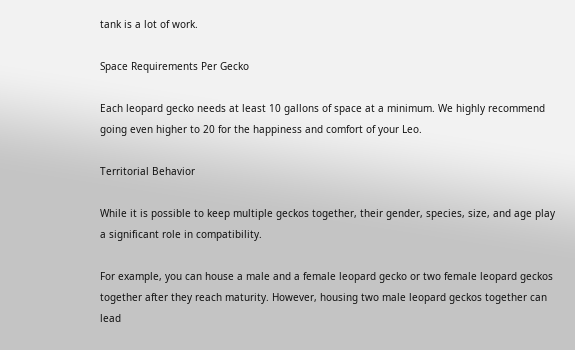tank is a lot of work.

Space Requirements Per Gecko

Each leopard gecko needs at least 10 gallons of space at a minimum. We highly recommend going even higher to 20 for the happiness and comfort of your Leo.

Territorial Behavior

While it is possible to keep multiple geckos together, their gender, species, size, and age play a significant role in compatibility.

For example, you can house a male and a female leopard gecko or two female leopard geckos together after they reach maturity. However, housing two male leopard geckos together can lead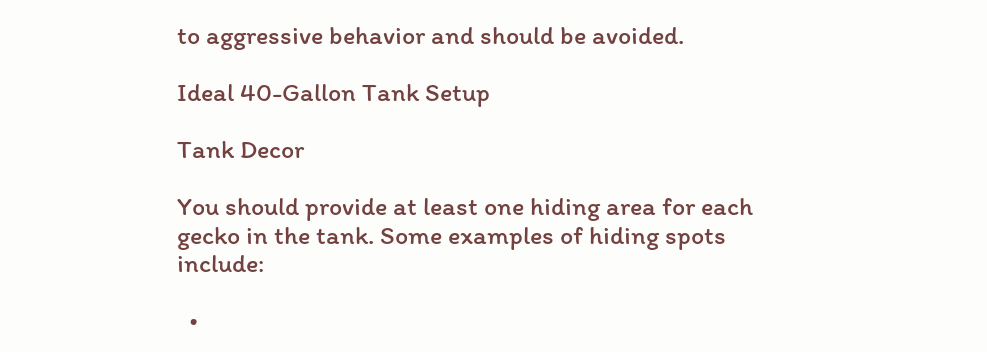to aggressive behavior and should be avoided.

Ideal 40-Gallon Tank Setup

Tank Decor

You should provide at least one hiding area for each gecko in the tank. Some examples of hiding spots include:

  •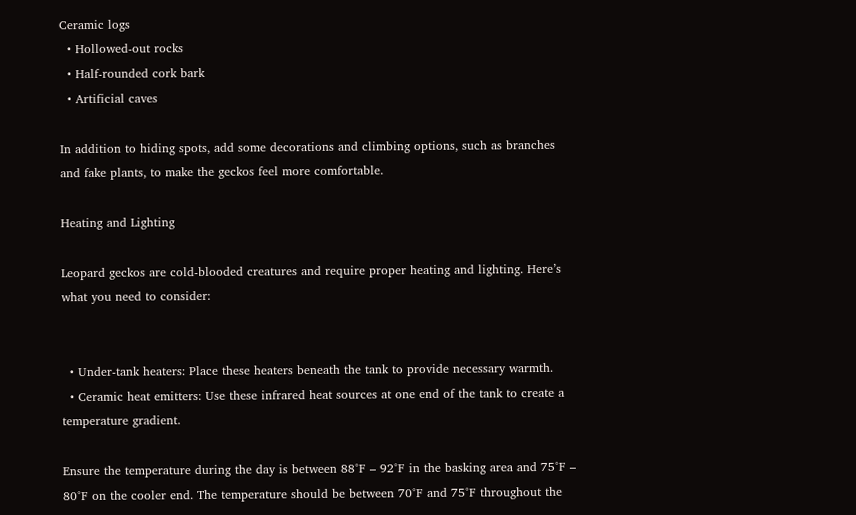Ceramic logs
  • Hollowed-out rocks
  • Half-rounded cork bark
  • Artificial caves

In addition to hiding spots, add some decorations and climbing options, such as branches and fake plants, to make the geckos feel more comfortable.

Heating and Lighting

Leopard geckos are cold-blooded creatures and require proper heating and lighting. Here’s what you need to consider:


  • Under-tank heaters: Place these heaters beneath the tank to provide necessary warmth.
  • Ceramic heat emitters: Use these infrared heat sources at one end of the tank to create a temperature gradient.

Ensure the temperature during the day is between 88°F – 92°F in the basking area and 75°F – 80°F on the cooler end. The temperature should be between 70°F and 75°F throughout the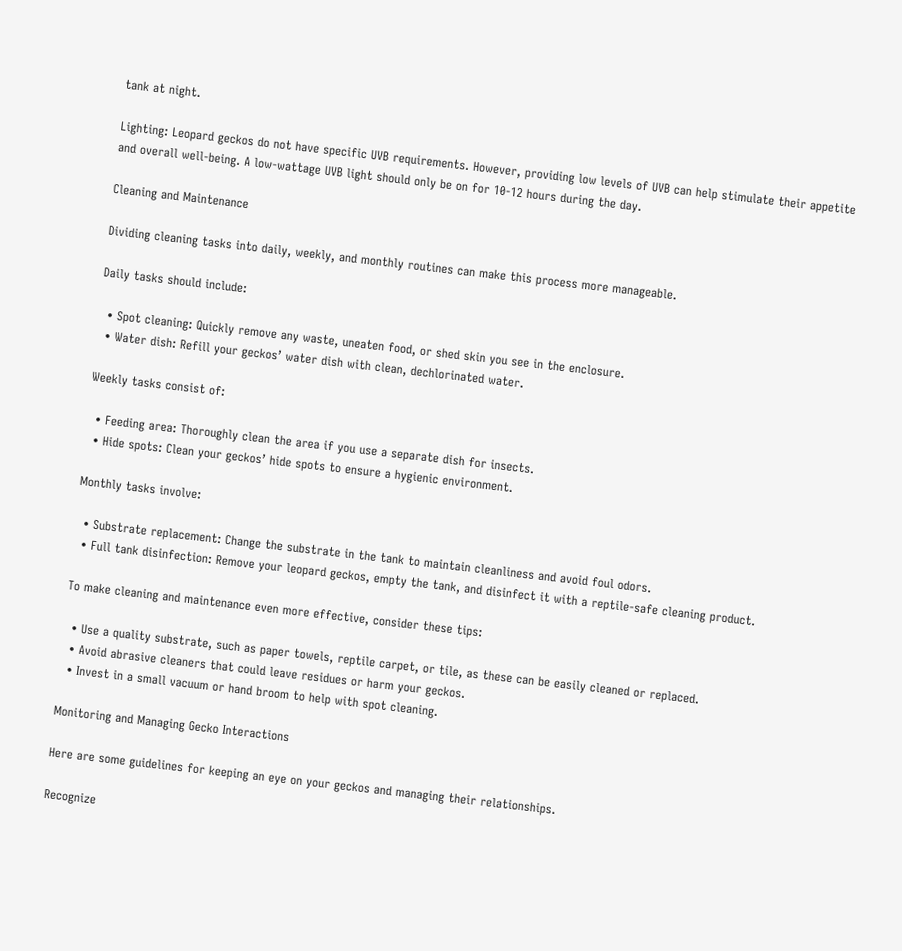tank at night.

Lighting: Leopard geckos do not have specific UVB requirements. However, providing low levels of UVB can help stimulate their appetite and overall well-being. A low-wattage UVB light should only be on for 10-12 hours during the day.

Cleaning and Maintenance

Dividing cleaning tasks into daily, weekly, and monthly routines can make this process more manageable.

Daily tasks should include:

  • Spot cleaning: Quickly remove any waste, uneaten food, or shed skin you see in the enclosure.
  • Water dish: Refill your geckos’ water dish with clean, dechlorinated water.

Weekly tasks consist of:

  • Feeding area: Thoroughly clean the area if you use a separate dish for insects.
  • Hide spots: Clean your geckos’ hide spots to ensure a hygienic environment.

Monthly tasks involve:

  • Substrate replacement: Change the substrate in the tank to maintain cleanliness and avoid foul odors.
  • Full tank disinfection: Remove your leopard geckos, empty the tank, and disinfect it with a reptile-safe cleaning product.

To make cleaning and maintenance even more effective, consider these tips:

  • Use a quality substrate, such as paper towels, reptile carpet, or tile, as these can be easily cleaned or replaced.
  • Avoid abrasive cleaners that could leave residues or harm your geckos.
  • Invest in a small vacuum or hand broom to help with spot cleaning.

Monitoring and Managing Gecko Interactions

Here are some guidelines for keeping an eye on your geckos and managing their relationships.

Recognize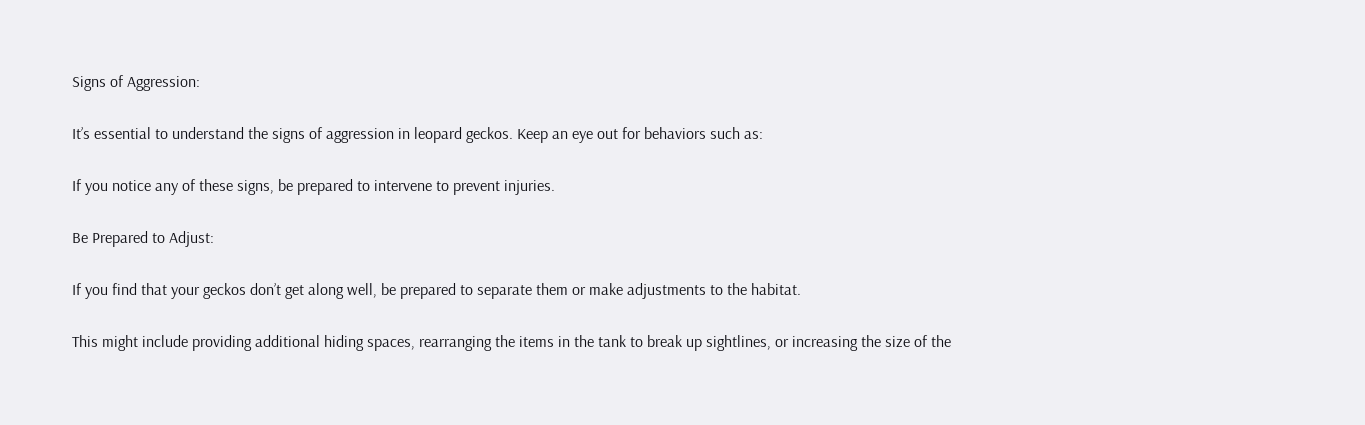Signs of Aggression:

It’s essential to understand the signs of aggression in leopard geckos. Keep an eye out for behaviors such as:

If you notice any of these signs, be prepared to intervene to prevent injuries.

Be Prepared to Adjust:

If you find that your geckos don’t get along well, be prepared to separate them or make adjustments to the habitat.

This might include providing additional hiding spaces, rearranging the items in the tank to break up sightlines, or increasing the size of the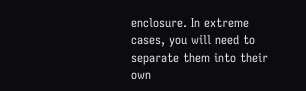enclosure. In extreme cases, you will need to separate them into their own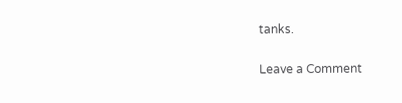tanks.

Leave a Comment